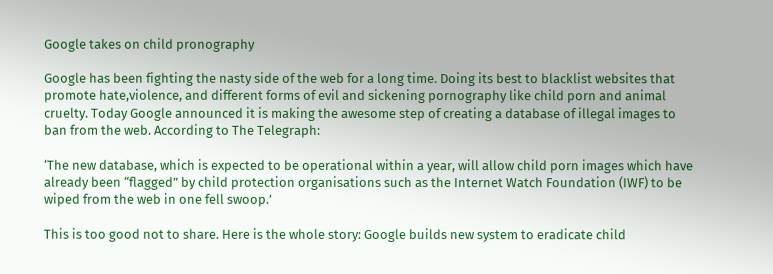Google takes on child pronography

Google has been fighting the nasty side of the web for a long time. Doing its best to blacklist websites that promote hate,violence, and different forms of evil and sickening pornography like child porn and animal cruelty. Today Google announced it is making the awesome step of creating a database of illegal images to ban from the web. According to The Telegraph:

‘The new database, which is expected to be operational within a year, will allow child porn images which have already been “flagged” by child protection organisations such as the Internet Watch Foundation (IWF) to be wiped from the web in one fell swoop.’

This is too good not to share. Here is the whole story: Google builds new system to eradicate child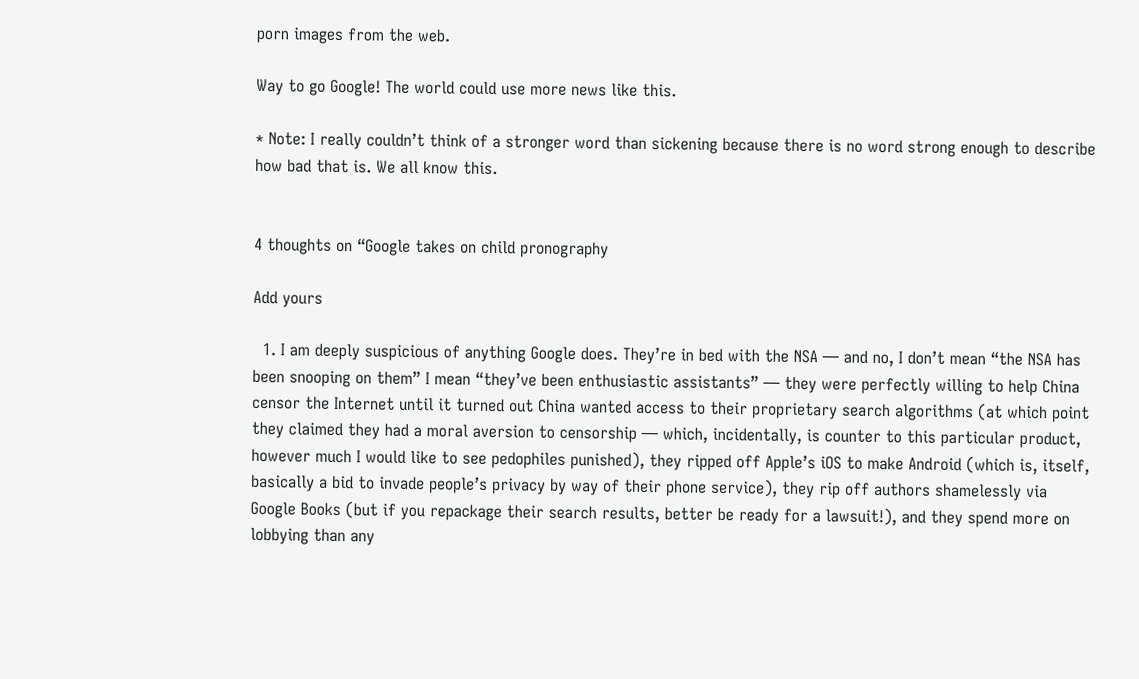porn images from the web.

Way to go Google! The world could use more news like this.

* Note: I really couldn’t think of a stronger word than sickening because there is no word strong enough to describe how bad that is. We all know this.


4 thoughts on “Google takes on child pronography

Add yours

  1. I am deeply suspicious of anything Google does. They’re in bed with the NSA — and no, I don’t mean “the NSA has been snooping on them” I mean “they’ve been enthusiastic assistants” — they were perfectly willing to help China censor the Internet until it turned out China wanted access to their proprietary search algorithms (at which point they claimed they had a moral aversion to censorship — which, incidentally, is counter to this particular product, however much I would like to see pedophiles punished), they ripped off Apple’s iOS to make Android (which is, itself, basically a bid to invade people’s privacy by way of their phone service), they rip off authors shamelessly via Google Books (but if you repackage their search results, better be ready for a lawsuit!), and they spend more on lobbying than any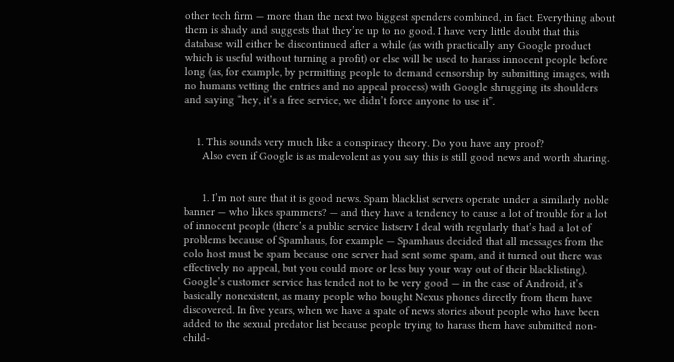other tech firm — more than the next two biggest spenders combined, in fact. Everything about them is shady and suggests that they’re up to no good. I have very little doubt that this database will either be discontinued after a while (as with practically any Google product which is useful without turning a profit) or else will be used to harass innocent people before long (as, for example, by permitting people to demand censorship by submitting images, with no humans vetting the entries and no appeal process) with Google shrugging its shoulders and saying “hey, it’s a free service, we didn’t force anyone to use it”.


    1. This sounds very much like a conspiracy theory. Do you have any proof?
      Also even if Google is as malevolent as you say this is still good news and worth sharing.


      1. I’m not sure that it is good news. Spam blacklist servers operate under a similarly noble banner — who likes spammers? — and they have a tendency to cause a lot of trouble for a lot of innocent people (there’s a public service listserv I deal with regularly that’s had a lot of problems because of Spamhaus, for example — Spamhaus decided that all messages from the colo host must be spam because one server had sent some spam, and it turned out there was effectively no appeal, but you could more or less buy your way out of their blacklisting). Google’s customer service has tended not to be very good — in the case of Android, it’s basically nonexistent, as many people who bought Nexus phones directly from them have discovered. In five years, when we have a spate of news stories about people who have been added to the sexual predator list because people trying to harass them have submitted non-child-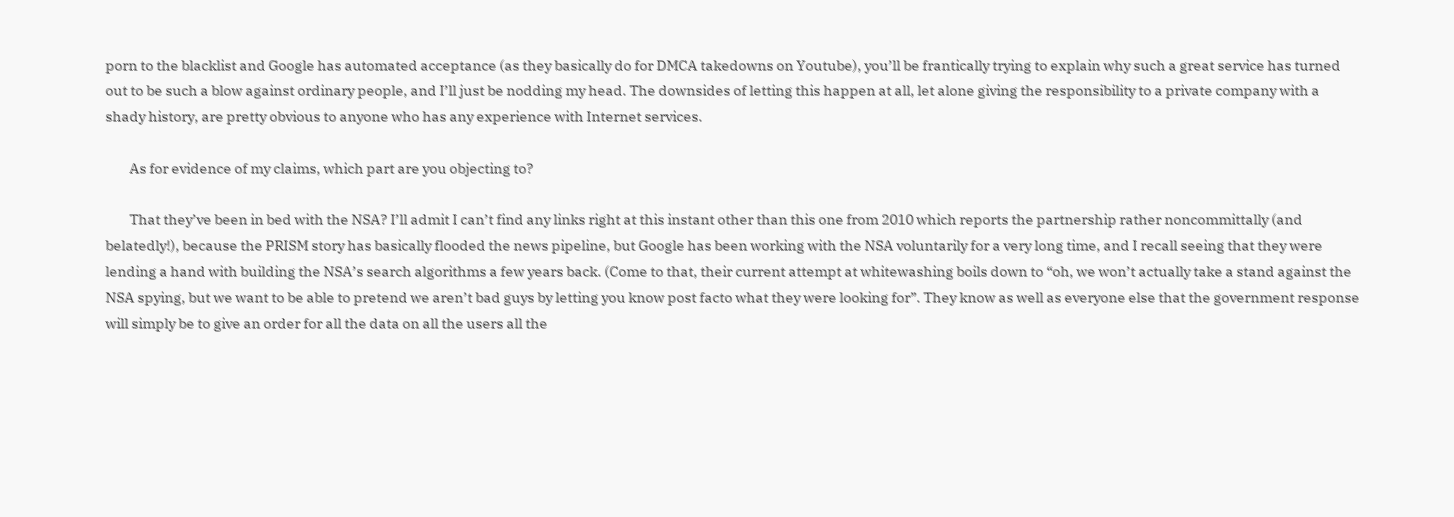porn to the blacklist and Google has automated acceptance (as they basically do for DMCA takedowns on Youtube), you’ll be frantically trying to explain why such a great service has turned out to be such a blow against ordinary people, and I’ll just be nodding my head. The downsides of letting this happen at all, let alone giving the responsibility to a private company with a shady history, are pretty obvious to anyone who has any experience with Internet services.

        As for evidence of my claims, which part are you objecting to?

        That they’ve been in bed with the NSA? I’ll admit I can’t find any links right at this instant other than this one from 2010 which reports the partnership rather noncommittally (and belatedly!), because the PRISM story has basically flooded the news pipeline, but Google has been working with the NSA voluntarily for a very long time, and I recall seeing that they were lending a hand with building the NSA’s search algorithms a few years back. (Come to that, their current attempt at whitewashing boils down to “oh, we won’t actually take a stand against the NSA spying, but we want to be able to pretend we aren’t bad guys by letting you know post facto what they were looking for”. They know as well as everyone else that the government response will simply be to give an order for all the data on all the users all the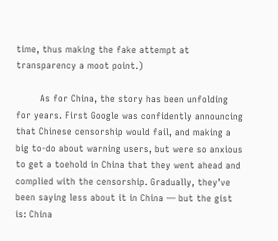time, thus making the fake attempt at transparency a moot point.)

        As for China, the story has been unfolding for years. First Google was confidently announcing that Chinese censorship would fail, and making a big to-do about warning users, but were so anxious to get a toehold in China that they went ahead and complied with the censorship. Gradually, they’ve been saying less about it in China — but the gist is: China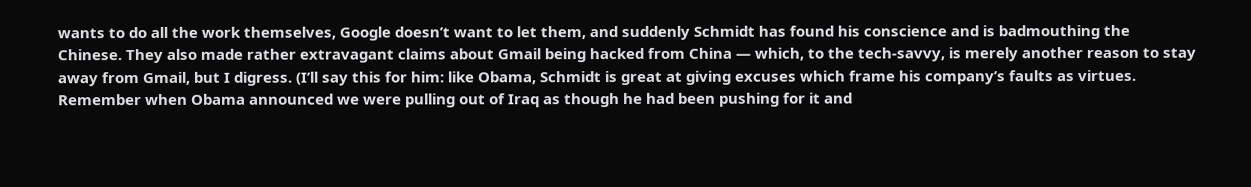wants to do all the work themselves, Google doesn’t want to let them, and suddenly Schmidt has found his conscience and is badmouthing the Chinese. They also made rather extravagant claims about Gmail being hacked from China — which, to the tech-savvy, is merely another reason to stay away from Gmail, but I digress. (I’ll say this for him: like Obama, Schmidt is great at giving excuses which frame his company’s faults as virtues. Remember when Obama announced we were pulling out of Iraq as though he had been pushing for it and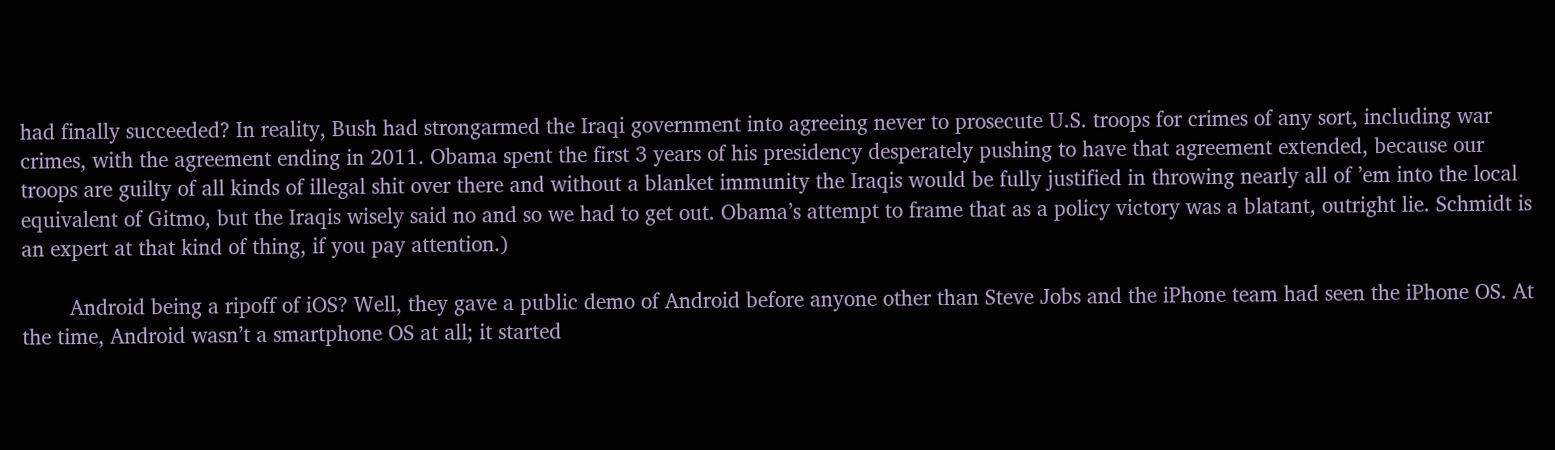had finally succeeded? In reality, Bush had strongarmed the Iraqi government into agreeing never to prosecute U.S. troops for crimes of any sort, including war crimes, with the agreement ending in 2011. Obama spent the first 3 years of his presidency desperately pushing to have that agreement extended, because our troops are guilty of all kinds of illegal shit over there and without a blanket immunity the Iraqis would be fully justified in throwing nearly all of ’em into the local equivalent of Gitmo, but the Iraqis wisely said no and so we had to get out. Obama’s attempt to frame that as a policy victory was a blatant, outright lie. Schmidt is an expert at that kind of thing, if you pay attention.)

        Android being a ripoff of iOS? Well, they gave a public demo of Android before anyone other than Steve Jobs and the iPhone team had seen the iPhone OS. At the time, Android wasn’t a smartphone OS at all; it started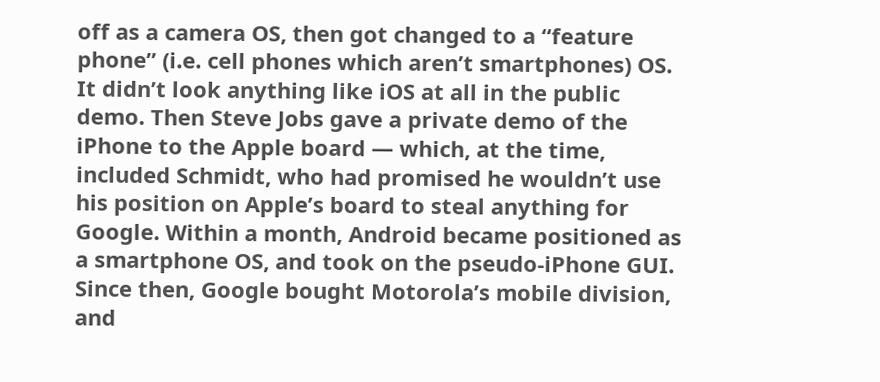off as a camera OS, then got changed to a “feature phone” (i.e. cell phones which aren’t smartphones) OS. It didn’t look anything like iOS at all in the public demo. Then Steve Jobs gave a private demo of the iPhone to the Apple board — which, at the time, included Schmidt, who had promised he wouldn’t use his position on Apple’s board to steal anything for Google. Within a month, Android became positioned as a smartphone OS, and took on the pseudo-iPhone GUI. Since then, Google bought Motorola’s mobile division, and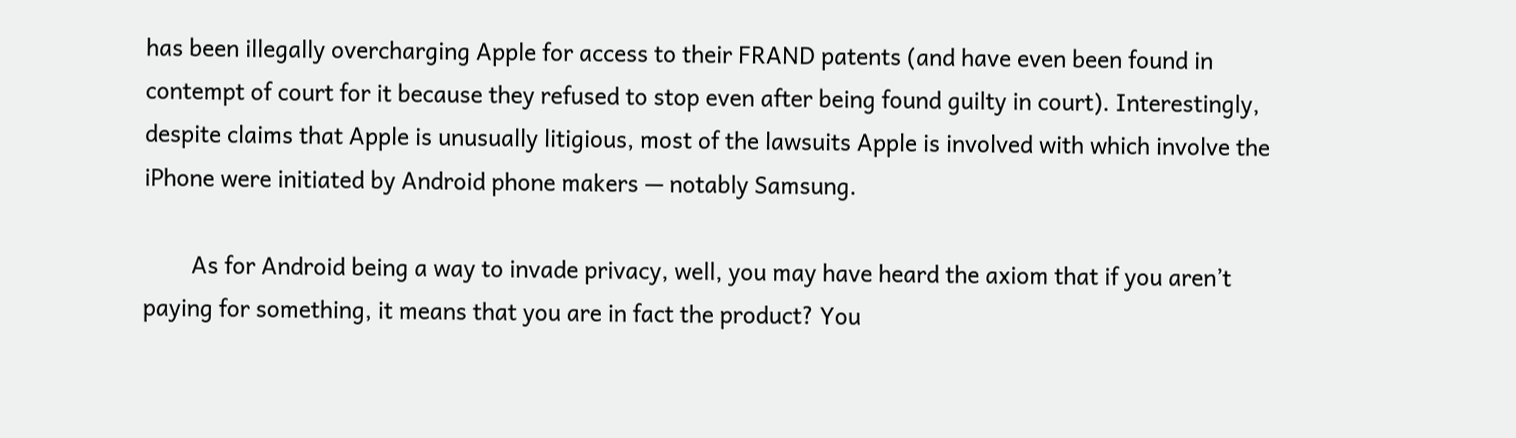has been illegally overcharging Apple for access to their FRAND patents (and have even been found in contempt of court for it because they refused to stop even after being found guilty in court). Interestingly, despite claims that Apple is unusually litigious, most of the lawsuits Apple is involved with which involve the iPhone were initiated by Android phone makers — notably Samsung.

        As for Android being a way to invade privacy, well, you may have heard the axiom that if you aren’t paying for something, it means that you are in fact the product? You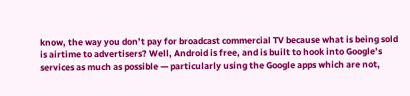know, the way you don’t pay for broadcast commercial TV because what is being sold is airtime to advertisers? Well, Android is free, and is built to hook into Google’s services as much as possible — particularly using the Google apps which are not,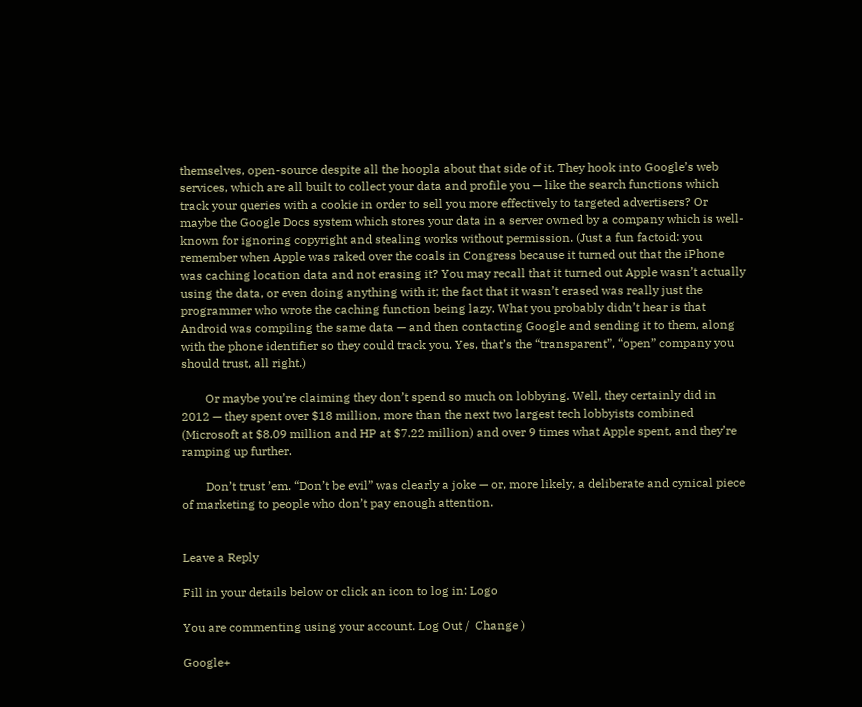themselves, open-source despite all the hoopla about that side of it. They hook into Google’s web services, which are all built to collect your data and profile you — like the search functions which track your queries with a cookie in order to sell you more effectively to targeted advertisers? Or maybe the Google Docs system which stores your data in a server owned by a company which is well-known for ignoring copyright and stealing works without permission. (Just a fun factoid: you remember when Apple was raked over the coals in Congress because it turned out that the iPhone was caching location data and not erasing it? You may recall that it turned out Apple wasn’t actually using the data, or even doing anything with it; the fact that it wasn’t erased was really just the programmer who wrote the caching function being lazy. What you probably didn’t hear is that Android was compiling the same data — and then contacting Google and sending it to them, along with the phone identifier so they could track you. Yes, that’s the “transparent”, “open” company you should trust, all right.)

        Or maybe you’re claiming they don’t spend so much on lobbying. Well, they certainly did in 2012 — they spent over $18 million, more than the next two largest tech lobbyists combined (Microsoft at $8.09 million and HP at $7.22 million) and over 9 times what Apple spent, and they’re ramping up further.

        Don’t trust ’em. “Don’t be evil” was clearly a joke — or, more likely, a deliberate and cynical piece of marketing to people who don’t pay enough attention.


Leave a Reply

Fill in your details below or click an icon to log in: Logo

You are commenting using your account. Log Out /  Change )

Google+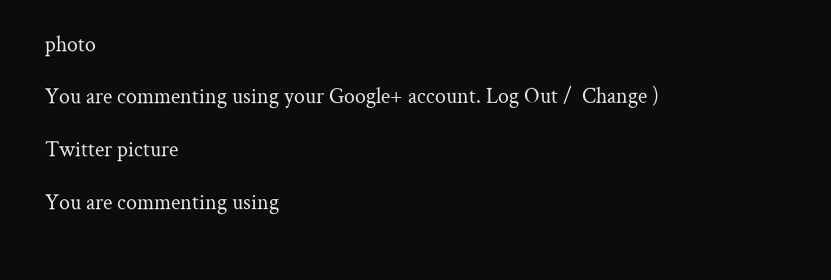photo

You are commenting using your Google+ account. Log Out /  Change )

Twitter picture

You are commenting using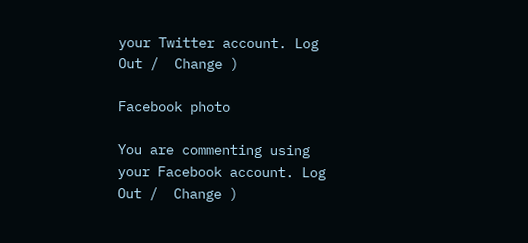your Twitter account. Log Out /  Change )

Facebook photo

You are commenting using your Facebook account. Log Out /  Change )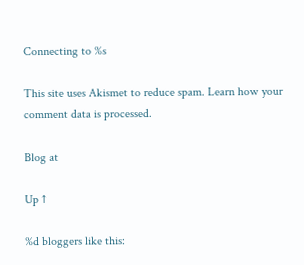Connecting to %s

This site uses Akismet to reduce spam. Learn how your comment data is processed.

Blog at

Up ↑

%d bloggers like this: